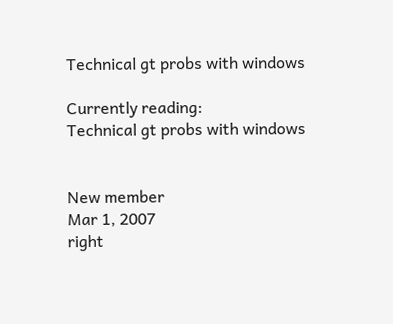Technical gt probs with windows

Currently reading:
Technical gt probs with windows


New member
Mar 1, 2007
right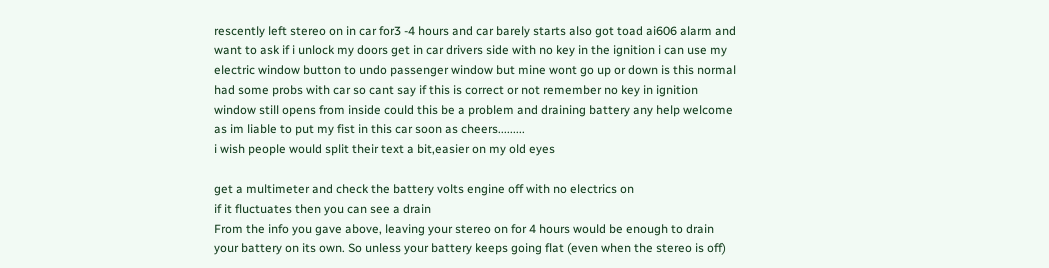rescently left stereo on in car for3 -4 hours and car barely starts also got toad ai606 alarm and want to ask if i unlock my doors get in car drivers side with no key in the ignition i can use my electric window button to undo passenger window but mine wont go up or down is this normal had some probs with car so cant say if this is correct or not remember no key in ignition window still opens from inside could this be a problem and draining battery any help welcome as im liable to put my fist in this car soon as cheers.........
i wish people would split their text a bit,easier on my old eyes

get a multimeter and check the battery volts engine off with no electrics on
if it fluctuates then you can see a drain
From the info you gave above, leaving your stereo on for 4 hours would be enough to drain your battery on its own. So unless your battery keeps going flat (even when the stereo is off)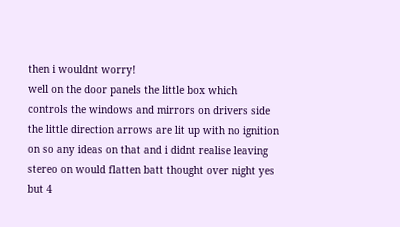then i wouldnt worry!
well on the door panels the little box which controls the windows and mirrors on drivers side the little direction arrows are lit up with no ignition on so any ideas on that and i didnt realise leaving stereo on would flatten batt thought over night yes but 4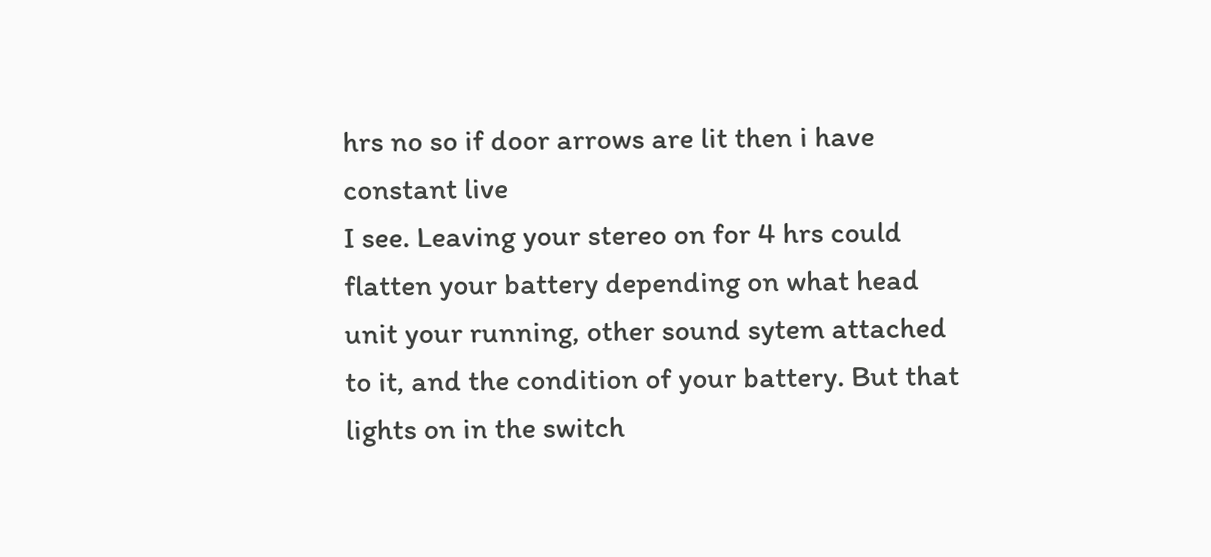hrs no so if door arrows are lit then i have constant live
I see. Leaving your stereo on for 4 hrs could flatten your battery depending on what head unit your running, other sound sytem attached to it, and the condition of your battery. But that lights on in the switch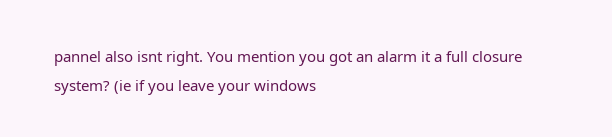pannel also isnt right. You mention you got an alarm it a full closure system? (ie if you leave your windows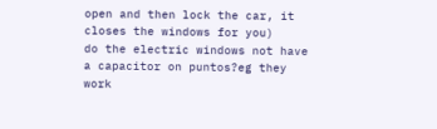open and then lock the car, it closes the windows for you)
do the electric windows not have a capacitor on puntos?eg they work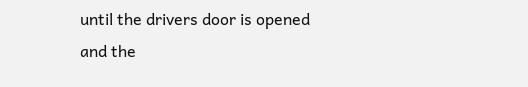until the drivers door is opened and the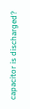capacitor is discharged?